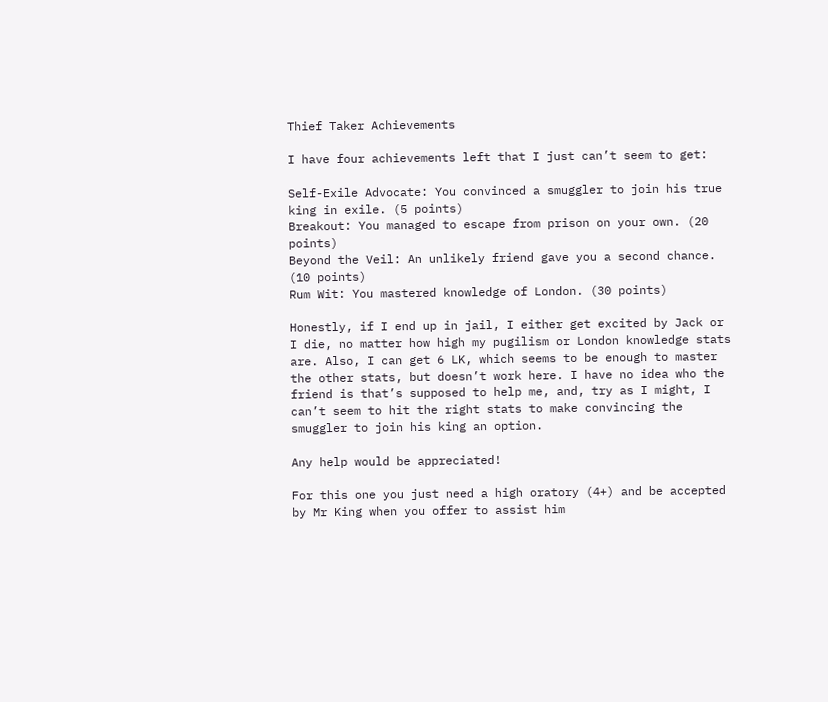Thief Taker Achievements

I have four achievements left that I just can’t seem to get:

Self-Exile Advocate: You convinced a smuggler to join his true king in exile. (5 points)
Breakout: You managed to escape from prison on your own. (20 points)
Beyond the Veil: An unlikely friend gave you a second chance. (10 points)
Rum Wit: You mastered knowledge of London. (30 points)

Honestly, if I end up in jail, I either get excited by Jack or I die, no matter how high my pugilism or London knowledge stats are. Also, I can get 6 LK, which seems to be enough to master the other stats, but doesn’t work here. I have no idea who the friend is that’s supposed to help me, and, try as I might, I can’t seem to hit the right stats to make convincing the smuggler to join his king an option.

Any help would be appreciated!

For this one you just need a high oratory (4+) and be accepted by Mr King when you offer to assist him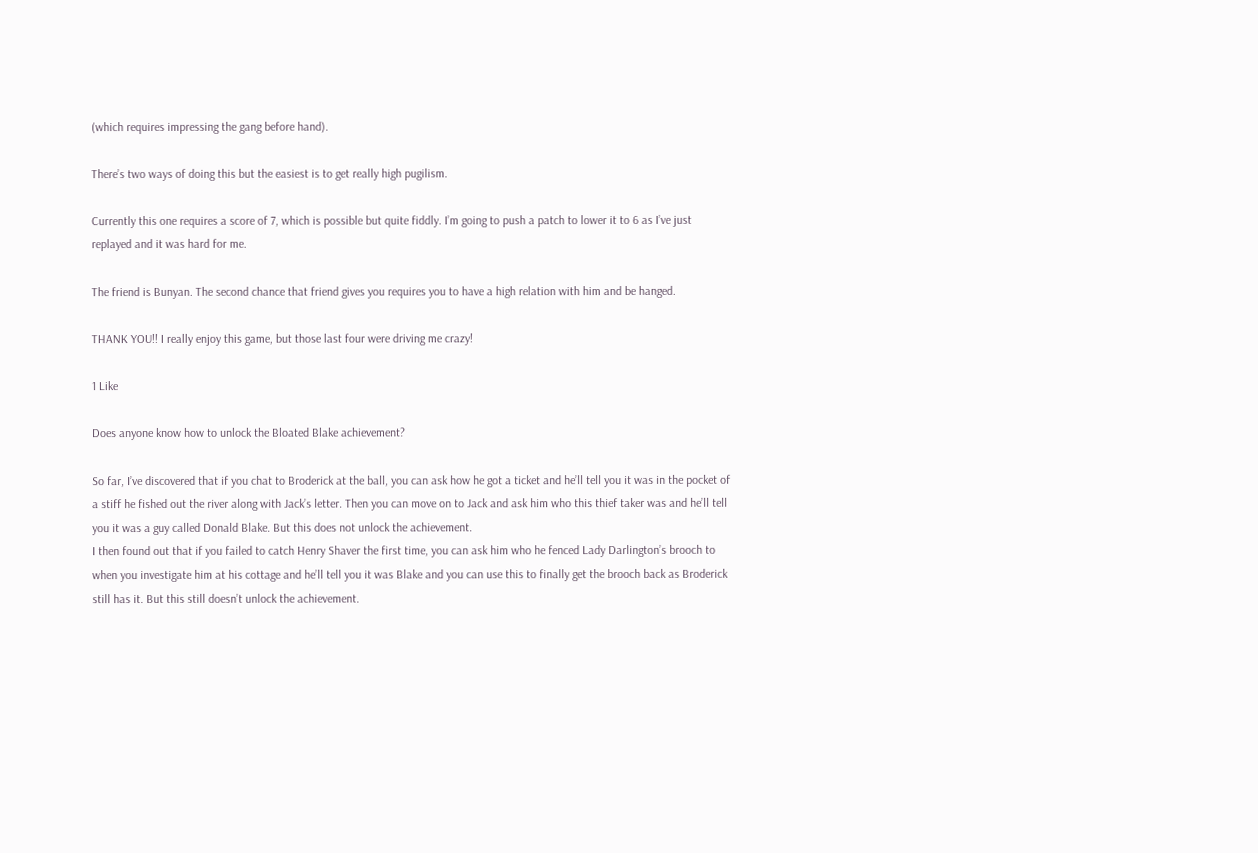(which requires impressing the gang before hand).

There’s two ways of doing this but the easiest is to get really high pugilism.

Currently this one requires a score of 7, which is possible but quite fiddly. I’m going to push a patch to lower it to 6 as I’ve just replayed and it was hard for me.

The friend is Bunyan. The second chance that friend gives you requires you to have a high relation with him and be hanged.

THANK YOU!! I really enjoy this game, but those last four were driving me crazy!

1 Like

Does anyone know how to unlock the Bloated Blake achievement?

So far, I’ve discovered that if you chat to Broderick at the ball, you can ask how he got a ticket and he’ll tell you it was in the pocket of a stiff he fished out the river along with Jack’s letter. Then you can move on to Jack and ask him who this thief taker was and he’ll tell you it was a guy called Donald Blake. But this does not unlock the achievement.
I then found out that if you failed to catch Henry Shaver the first time, you can ask him who he fenced Lady Darlington’s brooch to when you investigate him at his cottage and he’ll tell you it was Blake and you can use this to finally get the brooch back as Broderick still has it. But this still doesn’t unlock the achievement.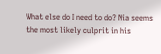What else do I need to do? Nia seems the most likely culprit in his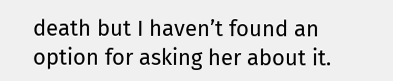death but I haven’t found an option for asking her about it.